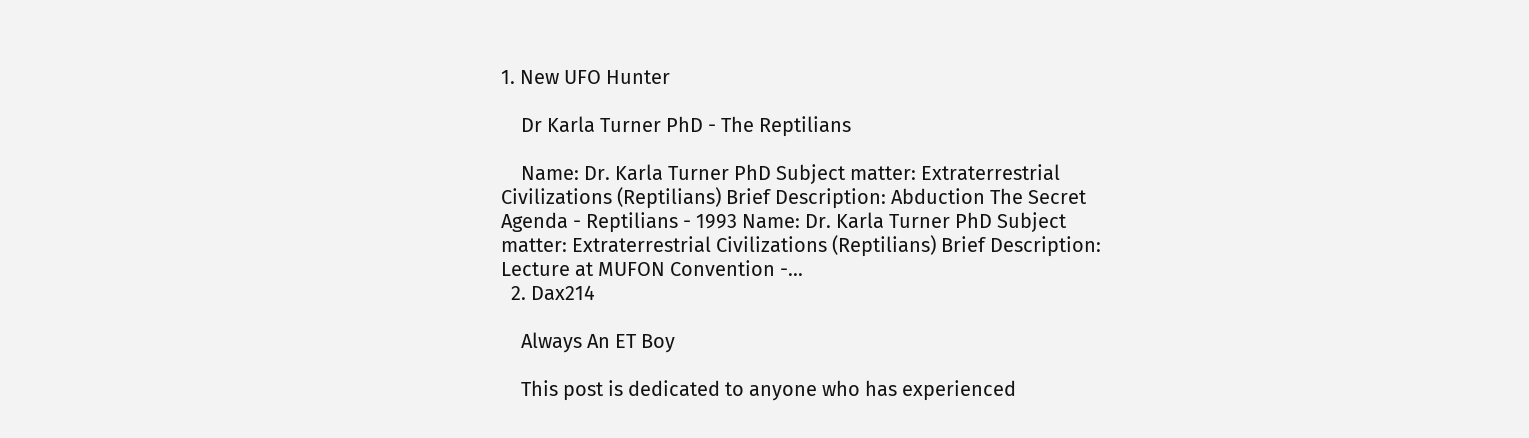1. New UFO Hunter

    Dr Karla Turner PhD - The Reptilians

    Name: Dr. Karla Turner PhD Subject matter: Extraterrestrial Civilizations (Reptilians) Brief Description: Abduction The Secret Agenda - Reptilians - 1993 Name: Dr. Karla Turner PhD Subject matter: Extraterrestrial Civilizations (Reptilians) Brief Description: Lecture at MUFON Convention -...
  2. Dax214

    Always An ET Boy

    This post is dedicated to anyone who has experienced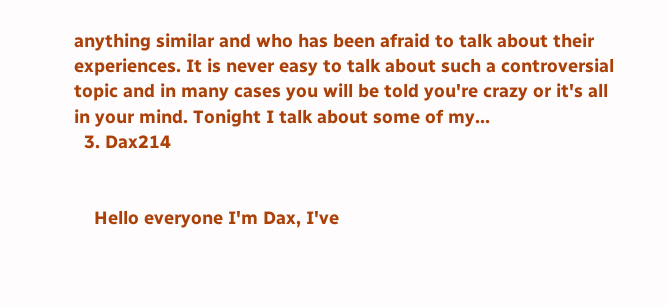anything similar and who has been afraid to talk about their experiences. It is never easy to talk about such a controversial topic and in many cases you will be told you're crazy or it's all in your mind. Tonight I talk about some of my...
  3. Dax214


    Hello everyone I'm Dax, I've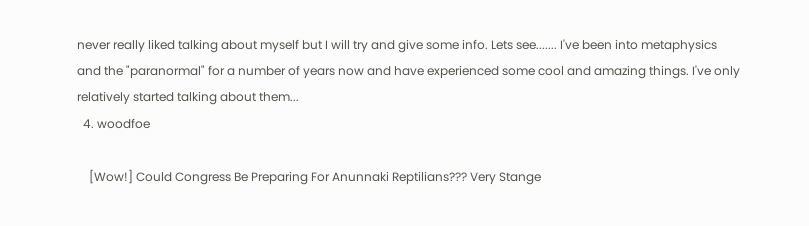never really liked talking about myself but I will try and give some info. Lets see....... I've been into metaphysics and the "paranormal" for a number of years now and have experienced some cool and amazing things. I've only relatively started talking about them...
  4. woodfoe

    [Wow!] Could Congress Be Preparing For Anunnaki Reptilians??? Very Stange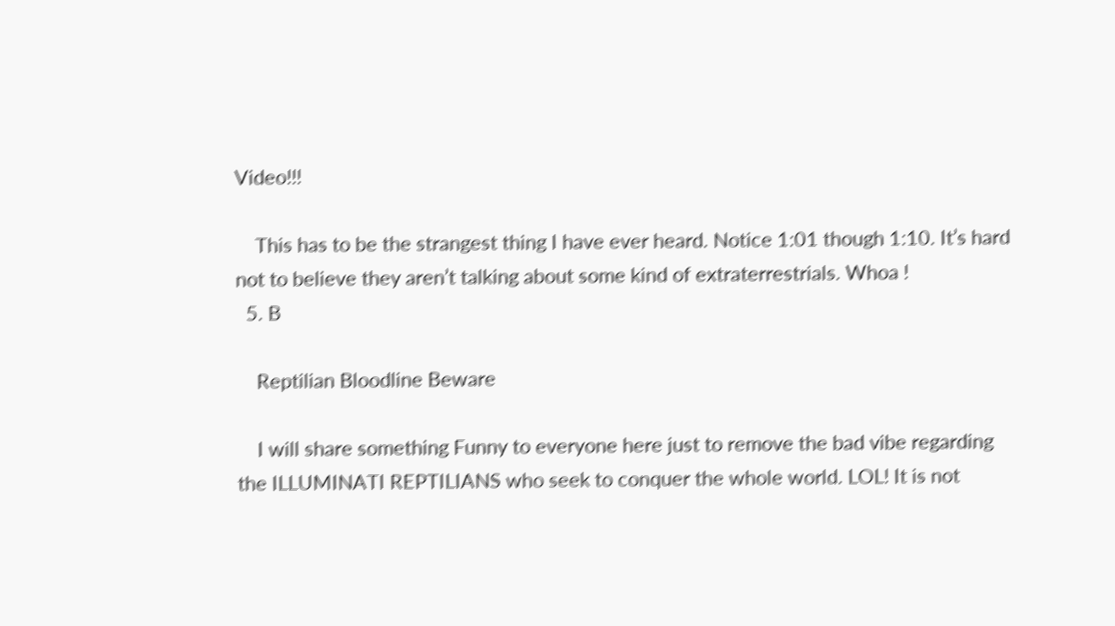Video!!!

    This has to be the strangest thing I have ever heard. Notice 1:01 though 1:10. It’s hard not to believe they aren’t talking about some kind of extraterrestrials. Whoa !
  5. B

    Reptilian Bloodline Beware

    I will share something Funny to everyone here just to remove the bad vibe regarding the ILLUMINATI REPTILIANS who seek to conquer the whole world. LOL! It is not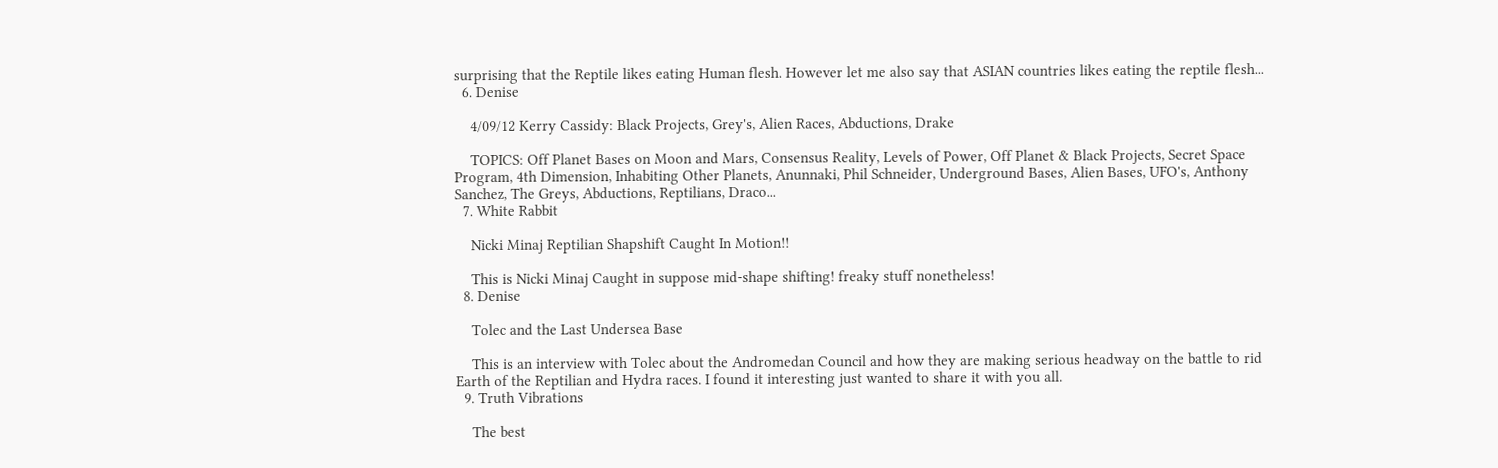surprising that the Reptile likes eating Human flesh. However let me also say that ASIAN countries likes eating the reptile flesh...
  6. Denise

    4/09/12 Kerry Cassidy: Black Projects, Grey's, Alien Races, Abductions, Drake

    TOPICS: Off Planet Bases on Moon and Mars, Consensus Reality, Levels of Power, Off Planet & Black Projects, Secret Space Program, 4th Dimension, Inhabiting Other Planets, Anunnaki, Phil Schneider, Underground Bases, Alien Bases, UFO's, Anthony Sanchez, The Greys, Abductions, Reptilians, Draco...
  7. White Rabbit

    Nicki Minaj Reptilian Shapshift Caught In Motion!!

    This is Nicki Minaj Caught in suppose mid-shape shifting! freaky stuff nonetheless!
  8. Denise

    Tolec and the Last Undersea Base

    This is an interview with Tolec about the Andromedan Council and how they are making serious headway on the battle to rid Earth of the Reptilian and Hydra races. I found it interesting just wanted to share it with you all.
  9. Truth Vibrations

    The best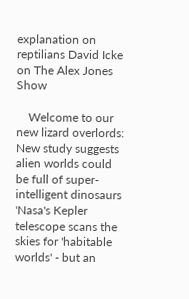explanation on reptilians David Icke on The Alex Jones Show

    Welcome to our new lizard overlords: New study suggests alien worlds could be full of super-intelligent dinosaurs 'Nasa's Kepler telescope scans the skies for 'habitable worlds' - but an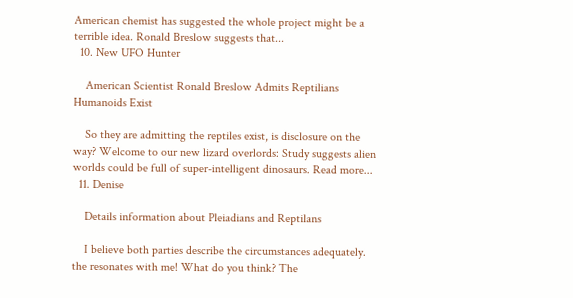American chemist has suggested the whole project might be a terrible idea. Ronald Breslow suggests that...
  10. New UFO Hunter

    American Scientist Ronald Breslow Admits Reptilians Humanoids Exist

    So they are admitting the reptiles exist, is disclosure on the way? Welcome to our new lizard overlords: Study suggests alien worlds could be full of super-intelligent dinosaurs. Read more...
  11. Denise

    Details information about Pleiadians and Reptilans

    I believe both parties describe the circumstances adequately. the resonates with me! What do you think? The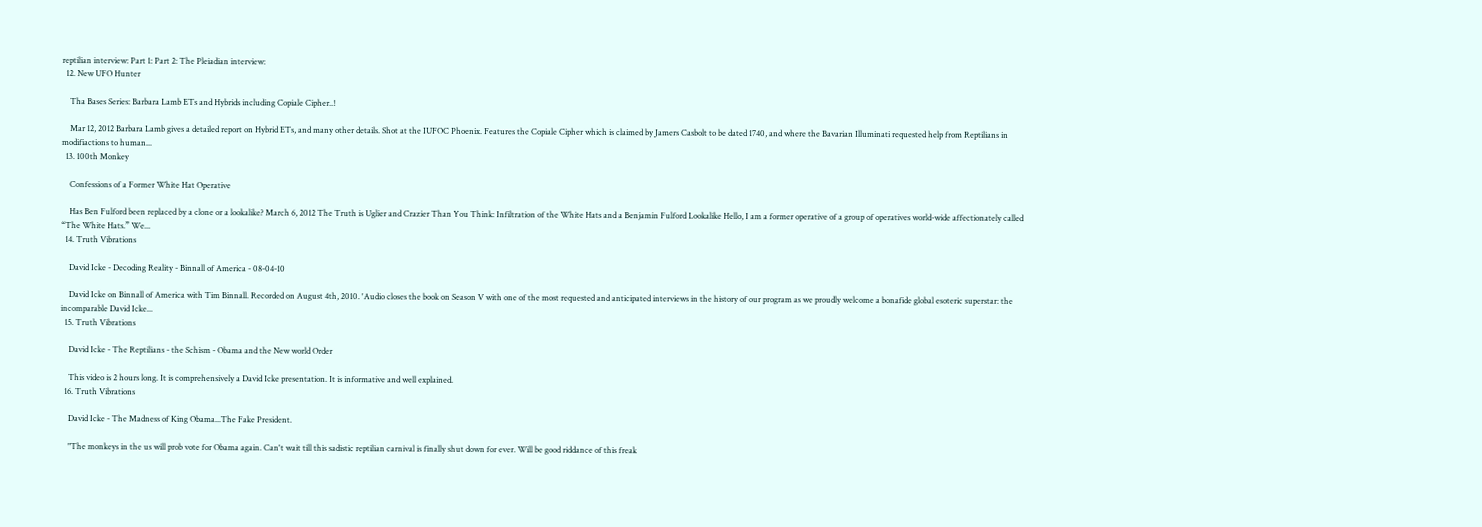reptilian interview: Part 1: Part 2: The Pleiadian interview:
  12. New UFO Hunter

    Tha Bases Series: Barbara Lamb ETs and Hybrids including Copiale Cipher..!

    Mar 12, 2012 Barbara Lamb gives a detailed report on Hybrid ETs, and many other details. Shot at the IUFOC Phoenix. Features the Copiale Cipher which is claimed by Jamers Casbolt to be dated 1740, and where the Bavarian Illuminati requested help from Reptilians in modifiactions to human...
  13. 100th Monkey

    Confessions of a Former White Hat Operative

    Has Ben Fulford been replaced by a clone or a lookalike? March 6, 2012 The Truth is Uglier and Crazier Than You Think: Infiltration of the White Hats and a Benjamin Fulford Lookalike Hello, I am a former operative of a group of operatives world-wide affectionately called “The White Hats.” We...
  14. Truth Vibrations

    David Icke - Decoding Reality - Binnall of America - 08-04-10

    David Icke on Binnall of America with Tim Binnall. Recorded on August 4th, 2010. 'Audio closes the book on Season V with one of the most requested and anticipated interviews in the history of our program as we proudly welcome a bonafide global esoteric superstar: the incomparable David Icke...
  15. Truth Vibrations

    David Icke - The Reptilians - the Schism - Obama and the New world Order

    This video is 2 hours long. It is comprehensively a David Icke presentation. It is informative and well explained.
  16. Truth Vibrations

    David Icke - The Madness of King Obama...The Fake President.

    "The monkeys in the us will prob vote for Obama again. Can't wait till this sadistic reptilian carnival is finally shut down for ever. Will be good riddance of this freak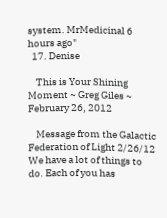system. MrMedicinal 6 hours ago"
  17. Denise

    This is Your Shining Moment ~ Greg Giles ~ February 26, 2012

    Message from the Galactic Federation of Light 2/26/12 We have a lot of things to do. Each of you has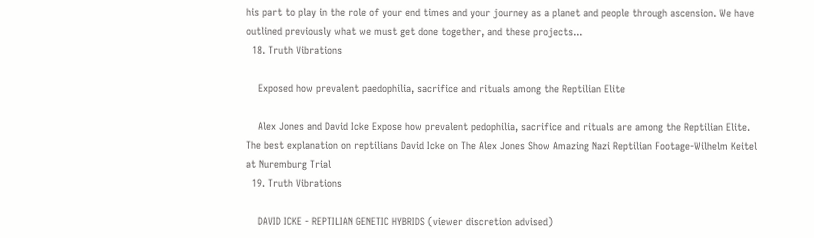his part to play in the role of your end times and your journey as a planet and people through ascension. We have outlined previously what we must get done together, and these projects...
  18. Truth Vibrations

    Exposed how prevalent paedophilia, sacrifice and rituals among the Reptilian Elite

    Alex Jones and David Icke Expose how prevalent pedophilia, sacrifice and rituals are among the Reptilian Elite. The best explanation on reptilians David Icke on The Alex Jones Show Amazing Nazi Reptilian Footage-Wilhelm Keitel at Nuremburg Trial
  19. Truth Vibrations

    DAVID ICKE - REPTILIAN GENETIC HYBRIDS (viewer discretion advised)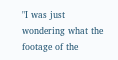"I was just wondering what the footage of the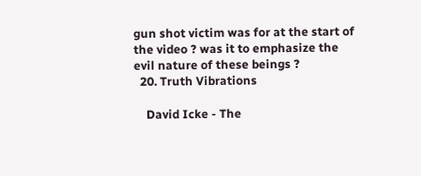gun shot victim was for at the start of the video ? was it to emphasize the evil nature of these beings ?
  20. Truth Vibrations

    David Icke - The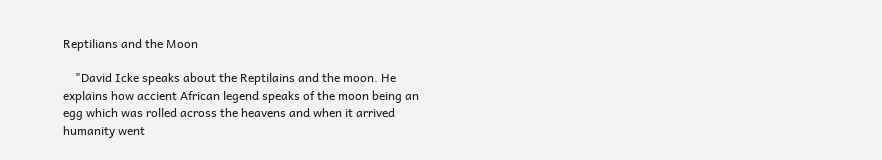Reptilians and the Moon

    "David Icke speaks about the Reptilains and the moon. He explains how accient African legend speaks of the moon being an egg which was rolled across the heavens and when it arrived humanity went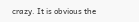crazy. It is obvious the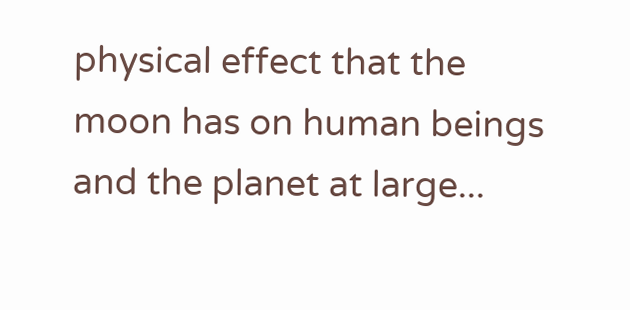physical effect that the moon has on human beings and the planet at large...